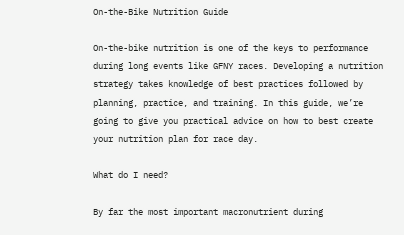On-the-Bike Nutrition Guide

On-the-bike nutrition is one of the keys to performance during long events like GFNY races. Developing a nutrition strategy takes knowledge of best practices followed by planning, practice, and training. In this guide, we’re going to give you practical advice on how to best create your nutrition plan for race day.

What do I need?

By far the most important macronutrient during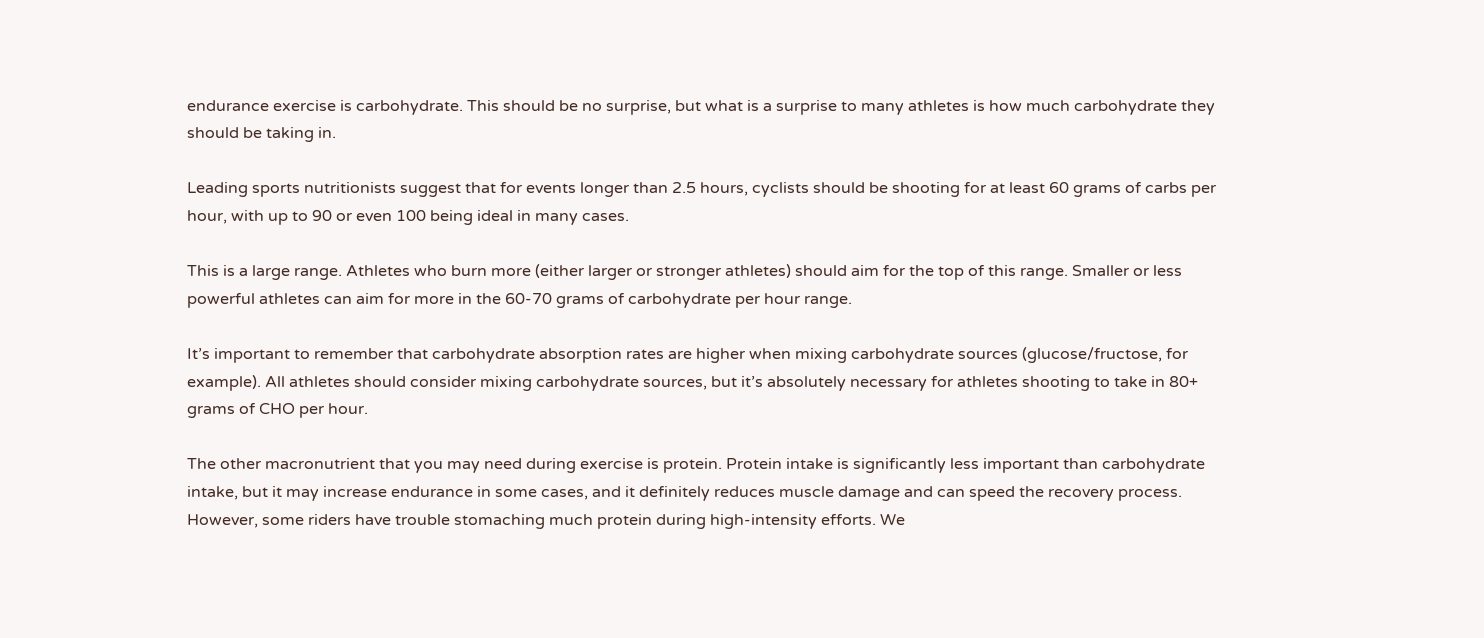endurance exercise is carbohydrate. This should be no surprise, but what is a surprise to many athletes is how much carbohydrate they should be taking in.

Leading sports nutritionists suggest that for events longer than 2.5 hours, cyclists should be shooting for at least 60 grams of carbs per hour, with up to 90 or even 100 being ideal in many cases.

This is a large range. Athletes who burn more (either larger or stronger athletes) should aim for the top of this range. Smaller or less powerful athletes can aim for more in the 60-70 grams of carbohydrate per hour range.

It’s important to remember that carbohydrate absorption rates are higher when mixing carbohydrate sources (glucose/fructose, for example). All athletes should consider mixing carbohydrate sources, but it’s absolutely necessary for athletes shooting to take in 80+ grams of CHO per hour.

The other macronutrient that you may need during exercise is protein. Protein intake is significantly less important than carbohydrate intake, but it may increase endurance in some cases, and it definitely reduces muscle damage and can speed the recovery process. However, some riders have trouble stomaching much protein during high-intensity efforts. We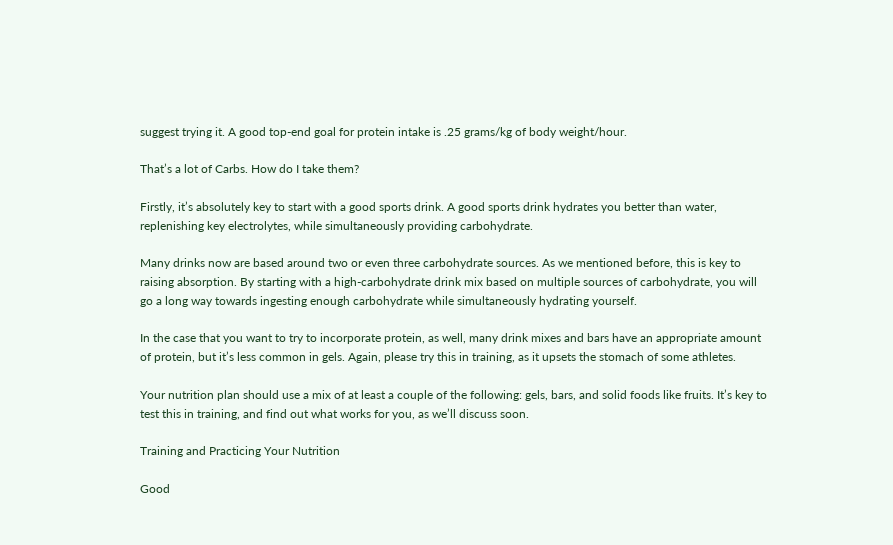suggest trying it. A good top-end goal for protein intake is .25 grams/kg of body weight/hour.

That’s a lot of Carbs. How do I take them?

Firstly, it’s absolutely key to start with a good sports drink. A good sports drink hydrates you better than water, replenishing key electrolytes, while simultaneously providing carbohydrate.

Many drinks now are based around two or even three carbohydrate sources. As we mentioned before, this is key to raising absorption. By starting with a high-carbohydrate drink mix based on multiple sources of carbohydrate, you will go a long way towards ingesting enough carbohydrate while simultaneously hydrating yourself.

In the case that you want to try to incorporate protein, as well, many drink mixes and bars have an appropriate amount of protein, but it’s less common in gels. Again, please try this in training, as it upsets the stomach of some athletes.

Your nutrition plan should use a mix of at least a couple of the following: gels, bars, and solid foods like fruits. It’s key to test this in training, and find out what works for you, as we’ll discuss soon.

Training and Practicing Your Nutrition

Good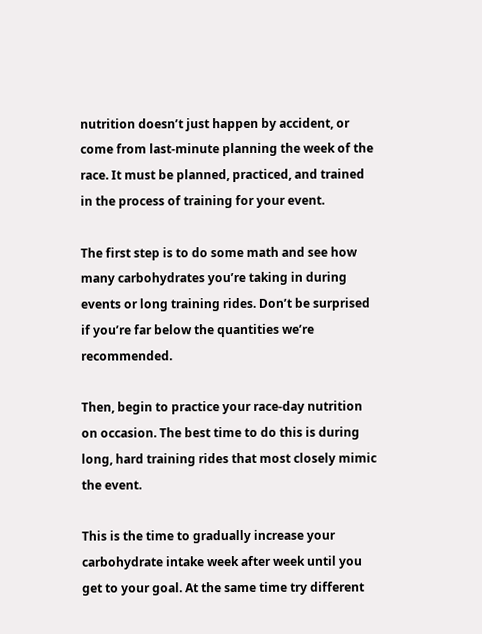nutrition doesn’t just happen by accident, or come from last-minute planning the week of the race. It must be planned, practiced, and trained in the process of training for your event.

The first step is to do some math and see how many carbohydrates you’re taking in during events or long training rides. Don’t be surprised if you’re far below the quantities we’re recommended.

Then, begin to practice your race-day nutrition on occasion. The best time to do this is during long, hard training rides that most closely mimic the event.

This is the time to gradually increase your carbohydrate intake week after week until you get to your goal. At the same time try different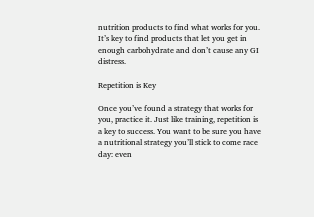nutrition products to find what works for you. It’s key to find products that let you get in enough carbohydrate and don’t cause any GI distress.

Repetition is Key

Once you’ve found a strategy that works for you, practice it. Just like training, repetition is a key to success. You want to be sure you have a nutritional strategy you’ll stick to come race day: even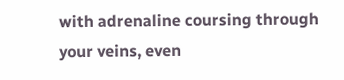with adrenaline coursing through your veins, even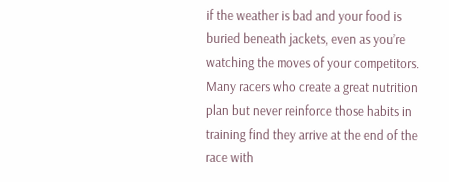if the weather is bad and your food is buried beneath jackets, even as you’re watching the moves of your competitors. Many racers who create a great nutrition plan but never reinforce those habits in training find they arrive at the end of the race with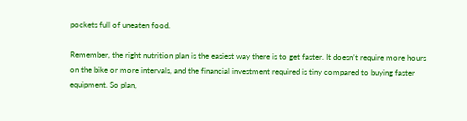pockets full of uneaten food.

Remember, the right nutrition plan is the easiest way there is to get faster. It doesn’t require more hours on the bike or more intervals, and the financial investment required is tiny compared to buying faster equipment. So plan,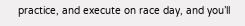practice, and execute on race day, and you’ll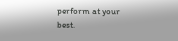perform at your best.